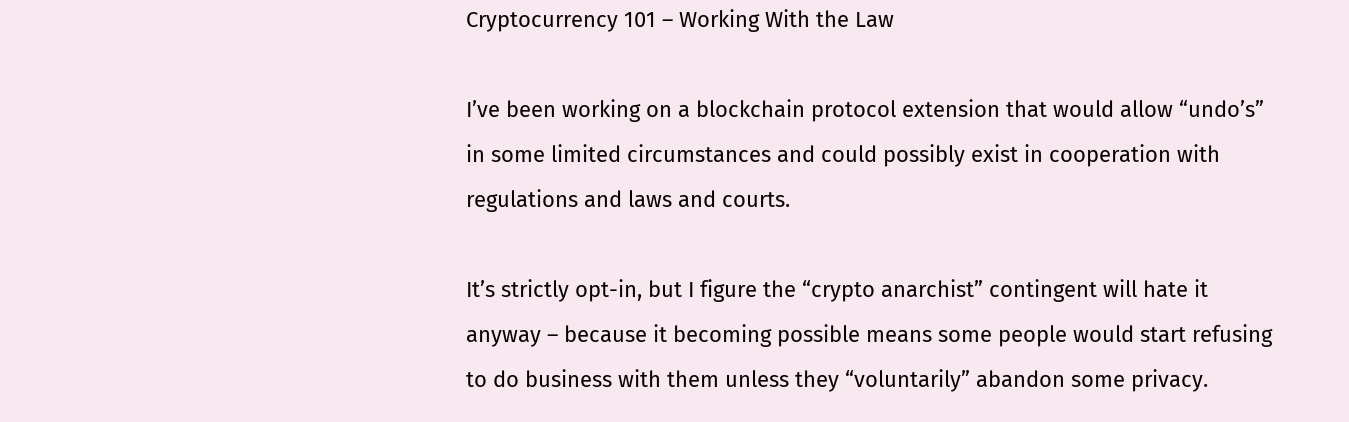Cryptocurrency 101 – Working With the Law

I’ve been working on a blockchain protocol extension that would allow “undo’s” in some limited circumstances and could possibly exist in cooperation with regulations and laws and courts.

It’s strictly opt-in, but I figure the “crypto anarchist” contingent will hate it anyway – because it becoming possible means some people would start refusing to do business with them unless they “voluntarily” abandon some privacy.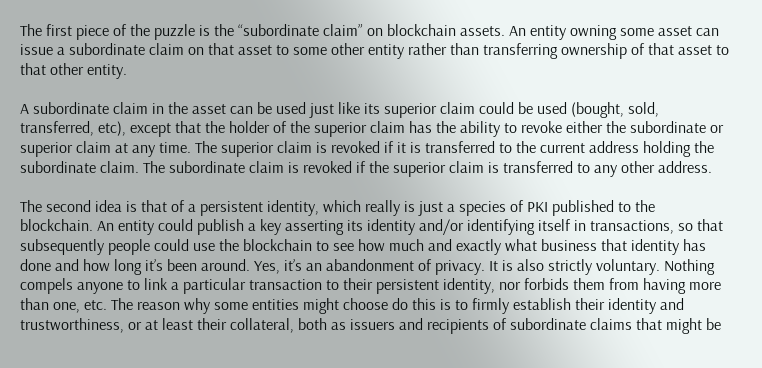The first piece of the puzzle is the “subordinate claim” on blockchain assets. An entity owning some asset can issue a subordinate claim on that asset to some other entity rather than transferring ownership of that asset to that other entity.

A subordinate claim in the asset can be used just like its superior claim could be used (bought, sold, transferred, etc), except that the holder of the superior claim has the ability to revoke either the subordinate or superior claim at any time. The superior claim is revoked if it is transferred to the current address holding the subordinate claim. The subordinate claim is revoked if the superior claim is transferred to any other address.

The second idea is that of a persistent identity, which really is just a species of PKI published to the blockchain. An entity could publish a key asserting its identity and/or identifying itself in transactions, so that subsequently people could use the blockchain to see how much and exactly what business that identity has done and how long it’s been around. Yes, it’s an abandonment of privacy. It is also strictly voluntary. Nothing compels anyone to link a particular transaction to their persistent identity, nor forbids them from having more than one, etc. The reason why some entities might choose do this is to firmly establish their identity and trustworthiness, or at least their collateral, both as issuers and recipients of subordinate claims that might be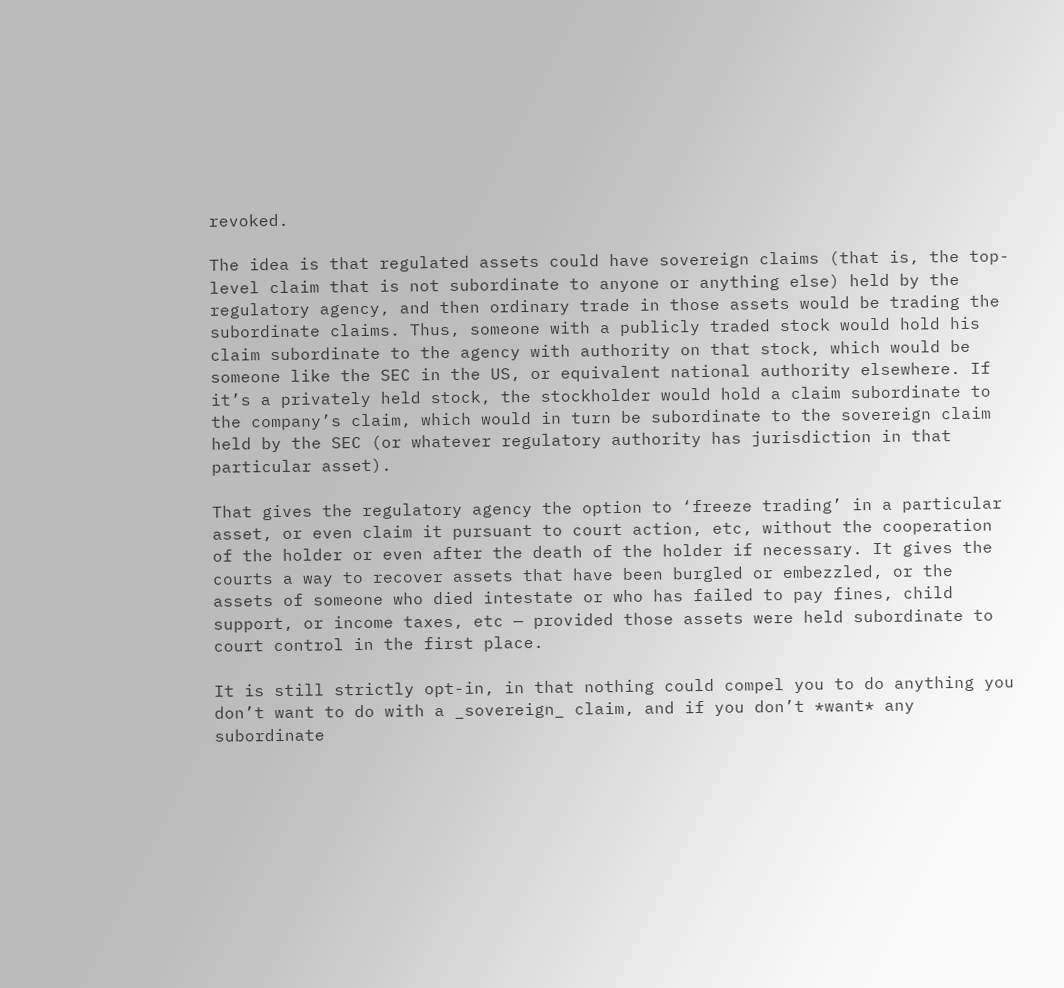revoked.

The idea is that regulated assets could have sovereign claims (that is, the top-level claim that is not subordinate to anyone or anything else) held by the regulatory agency, and then ordinary trade in those assets would be trading the subordinate claims. Thus, someone with a publicly traded stock would hold his claim subordinate to the agency with authority on that stock, which would be someone like the SEC in the US, or equivalent national authority elsewhere. If it’s a privately held stock, the stockholder would hold a claim subordinate to the company’s claim, which would in turn be subordinate to the sovereign claim held by the SEC (or whatever regulatory authority has jurisdiction in that particular asset).

That gives the regulatory agency the option to ‘freeze trading’ in a particular asset, or even claim it pursuant to court action, etc, without the cooperation of the holder or even after the death of the holder if necessary. It gives the courts a way to recover assets that have been burgled or embezzled, or the assets of someone who died intestate or who has failed to pay fines, child support, or income taxes, etc — provided those assets were held subordinate to court control in the first place.

It is still strictly opt-in, in that nothing could compel you to do anything you don’t want to do with a _sovereign_ claim, and if you don’t *want* any subordinate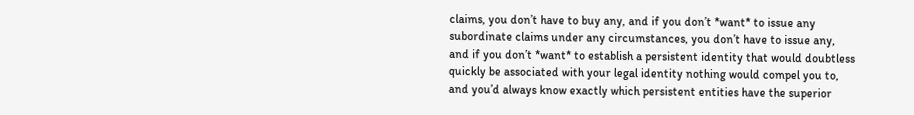claims, you don’t have to buy any, and if you don’t *want* to issue any subordinate claims under any circumstances, you don’t have to issue any, and if you don’t *want* to establish a persistent identity that would doubtless quickly be associated with your legal identity nothing would compel you to, and you’d always know exactly which persistent entities have the superior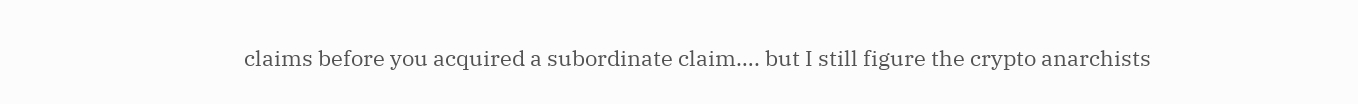claims before you acquired a subordinate claim…. but I still figure the crypto anarchists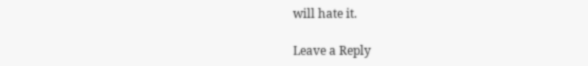will hate it.

Leave a Reply